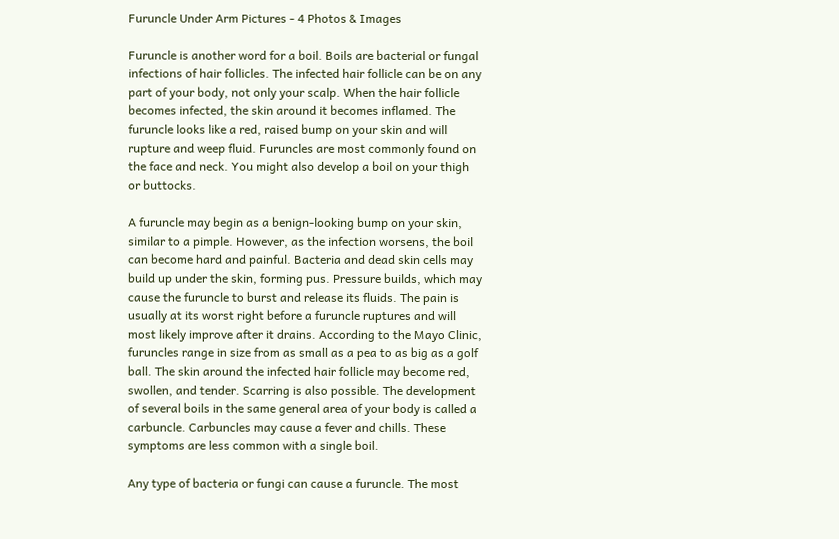Furuncle Under Arm Pictures - 4 Photos & Images

Furuncle is another word for a boil. Boils are bacterial or fungal infections of hair follicles. The infected hair follicle can be on any part of your body, not only your scalp. When the hair follicle becomes infected, the skin around it becomes inflamed. The furuncle looks like a red, raised bump on your skin and will rupture and weep fluid. Furuncles are most commonly found on the face and neck. You might also develop a boil on your thigh or buttocks.

A furuncle may begin as a benign-looking bump on your skin, similar to a pimple. However, as the infection worsens, the boil can become hard and painful. Bacteria and dead skin cells may build up under the skin, forming pus. Pressure builds, which may cause the furuncle to burst and release its fluids. The pain is usually at its worst right before a furuncle ruptures and will most likely improve after it drains. According to the Mayo Clinic, furuncles range in size from as small as a pea to as big as a golf ball. The skin around the infected hair follicle may become red, swollen, and tender. Scarring is also possible. The development of several boils in the same general area of your body is called a carbuncle. Carbuncles may cause a fever and chills. These symptoms are less common with a single boil.

Any type of bacteria or fungi can cause a furuncle. The most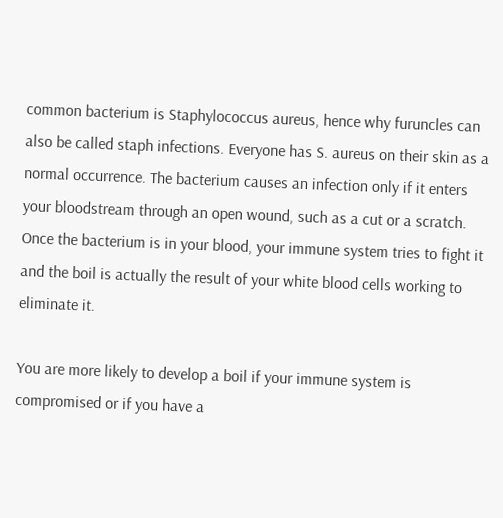common bacterium is Staphylococcus aureus, hence why furuncles can also be called staph infections. Everyone has S. aureus on their skin as a normal occurrence. The bacterium causes an infection only if it enters your bloodstream through an open wound, such as a cut or a scratch. Once the bacterium is in your blood, your immune system tries to fight it and the boil is actually the result of your white blood cells working to eliminate it.

You are more likely to develop a boil if your immune system is compromised or if you have a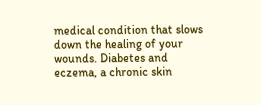medical condition that slows down the healing of your wounds. Diabetes and eczema, a chronic skin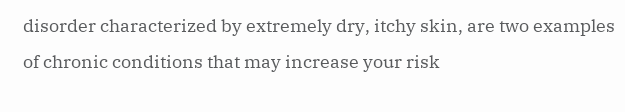disorder characterized by extremely dry, itchy skin, are two examples of chronic conditions that may increase your risk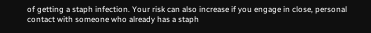of getting a staph infection. Your risk can also increase if you engage in close, personal contact with someone who already has a staph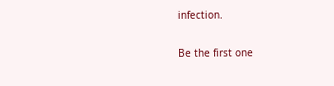infection.

Be the first one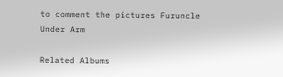to comment the pictures Furuncle Under Arm

Related Albums